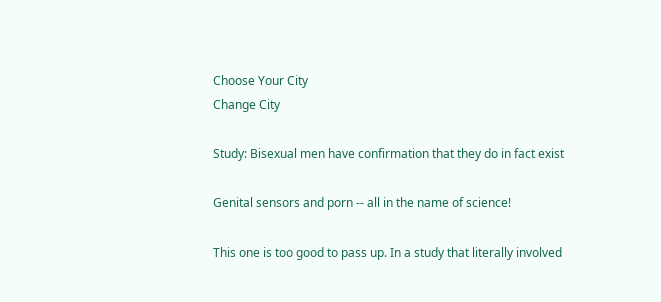Choose Your City
Change City

Study: Bisexual men have confirmation that they do in fact exist

Genital sensors and porn -- all in the name of science!

This one is too good to pass up. In a study that literally involved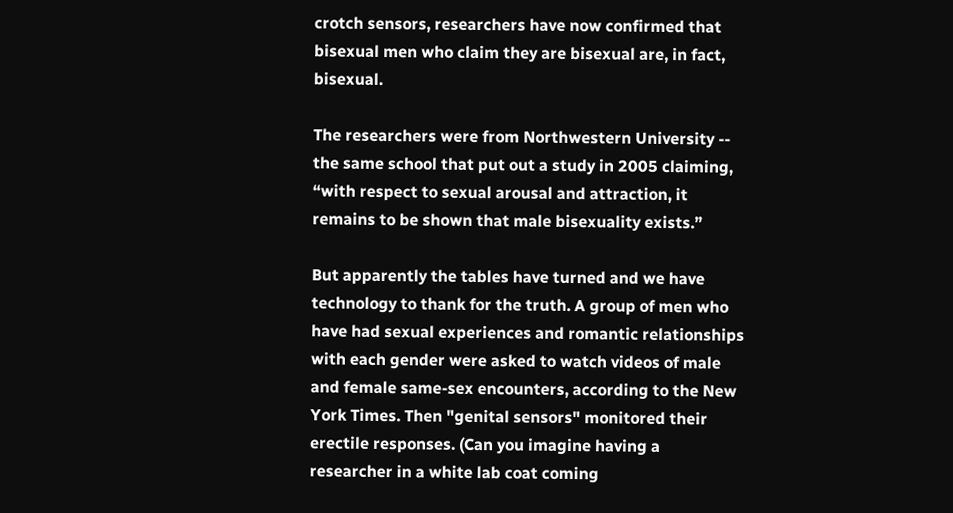crotch sensors, researchers have now confirmed that bisexual men who claim they are bisexual are, in fact, bisexual.

The researchers were from Northwestern University -- the same school that put out a study in 2005 claiming, “with respect to sexual arousal and attraction, it remains to be shown that male bisexuality exists.”

But apparently the tables have turned and we have technology to thank for the truth. A group of men who have had sexual experiences and romantic relationships with each gender were asked to watch videos of male and female same-sex encounters, according to the New York Times. Then "genital sensors" monitored their erectile responses. (Can you imagine having a researcher in a white lab coat coming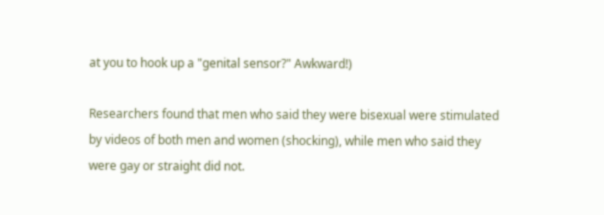at you to hook up a "genital sensor?" Awkward!)

Researchers found that men who said they were bisexual were stimulated by videos of both men and women (shocking), while men who said they were gay or straight did not.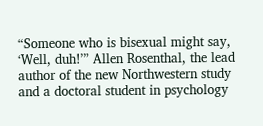“Someone who is bisexual might say, ‘Well, duh!’” Allen Rosenthal, the lead author of the new Northwestern study and a doctoral student in psychology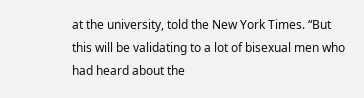at the university, told the New York Times. “But this will be validating to a lot of bisexual men who had heard about the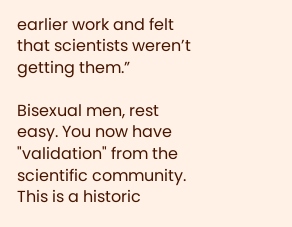earlier work and felt that scientists weren’t getting them.”

Bisexual men, rest easy. You now have "validation" from the scientific community. This is a historic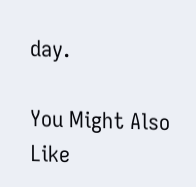day.

You Might Also Like